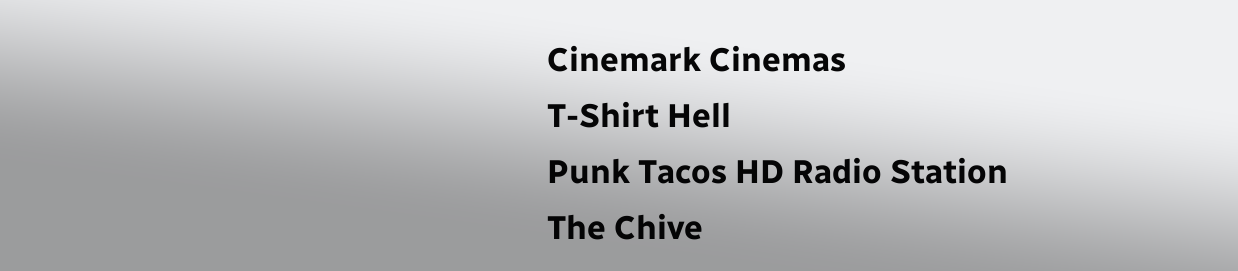Cinemark Cinemas
T-Shirt Hell
Punk Tacos HD Radio Station
The Chive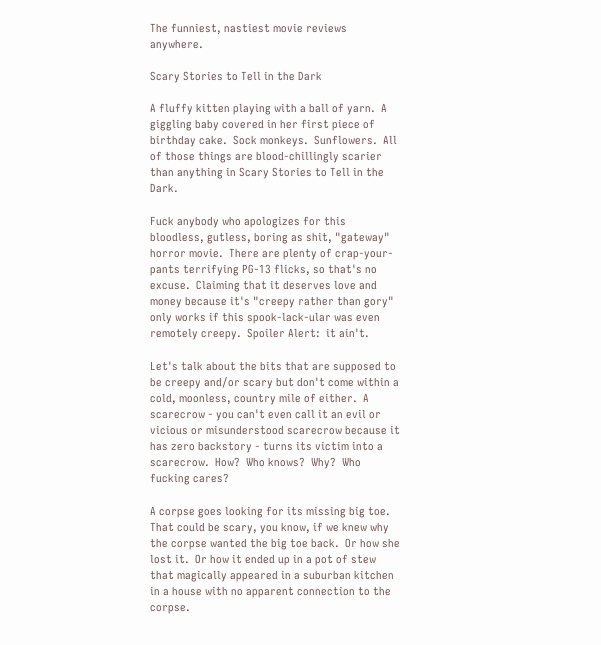The funniest, nastiest movie reviews anywhere.

Scary Stories to Tell in the Dark

A fluffy kitten playing with a ball of yarn.  A giggling baby covered in her first piece of birthday cake.  Sock monkeys.  Sunflowers.  All of those things are blood-chillingly scarier than anything in Scary Stories to Tell in the Dark.

Fuck anybody who apologizes for this bloodless, gutless, boring as shit, "gateway" horror movie.  There are plenty of crap-your-pants terrifying PG-13 flicks, so that's no excuse.  Claiming that it deserves love and money because it's "creepy rather than gory" only works if this spook-lack-ular was even remotely creepy.  Spoiler Alert:  it ain't.

Let's talk about the bits that are supposed to be creepy and/or scary but don't come within a cold, moonless, country mile of either.  A scarecrow - you can't even call it an evil or vicious or misunderstood scarecrow because it has zero backstory - turns its victim into a scarecrow.  How?  Who knows?  Why?  Who fucking cares?

A corpse goes looking for its missing big toe.  That could be scary, you know, if we knew why the corpse wanted the big toe back.  Or how she lost it.  Or how it ended up in a pot of stew that magically appeared in a suburban kitchen in a house with no apparent connection to the corpse.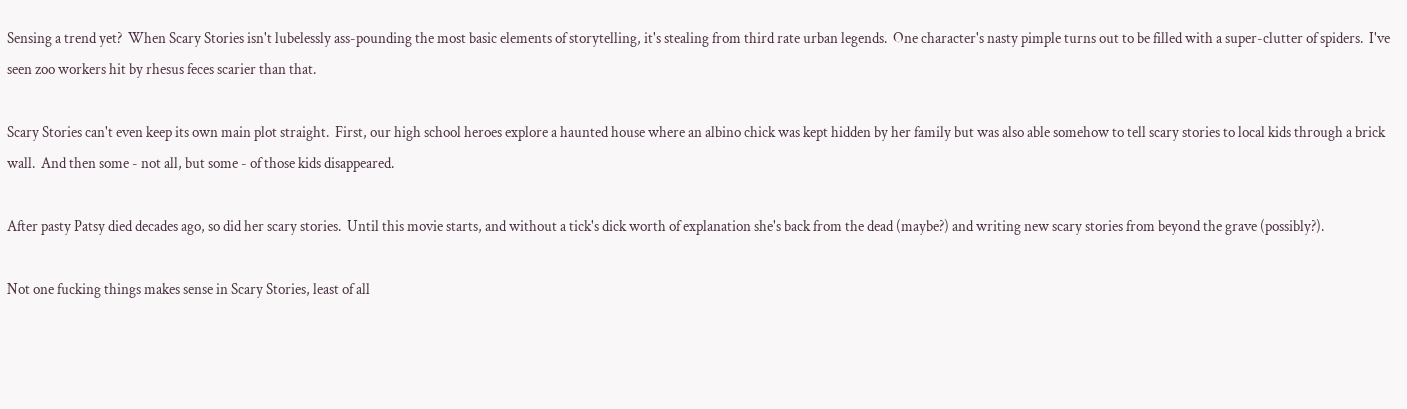Sensing a trend yet?  When Scary Stories isn't lubelessly ass-pounding the most basic elements of storytelling, it's stealing from third rate urban legends.  One character's nasty pimple turns out to be filled with a super-clutter of spiders.  I've seen zoo workers hit by rhesus feces scarier than that.

Scary Stories can't even keep its own main plot straight.  First, our high school heroes explore a haunted house where an albino chick was kept hidden by her family but was also able somehow to tell scary stories to local kids through a brick wall.  And then some - not all, but some - of those kids disappeared.

After pasty Patsy died decades ago, so did her scary stories.  Until this movie starts, and without a tick's dick worth of explanation she's back from the dead (maybe?) and writing new scary stories from beyond the grave (possibly?).

Not one fucking things makes sense in Scary Stories, least of all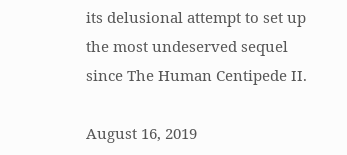its delusional attempt to set up the most undeserved sequel since The Human Centipede II.

August 16, 2019